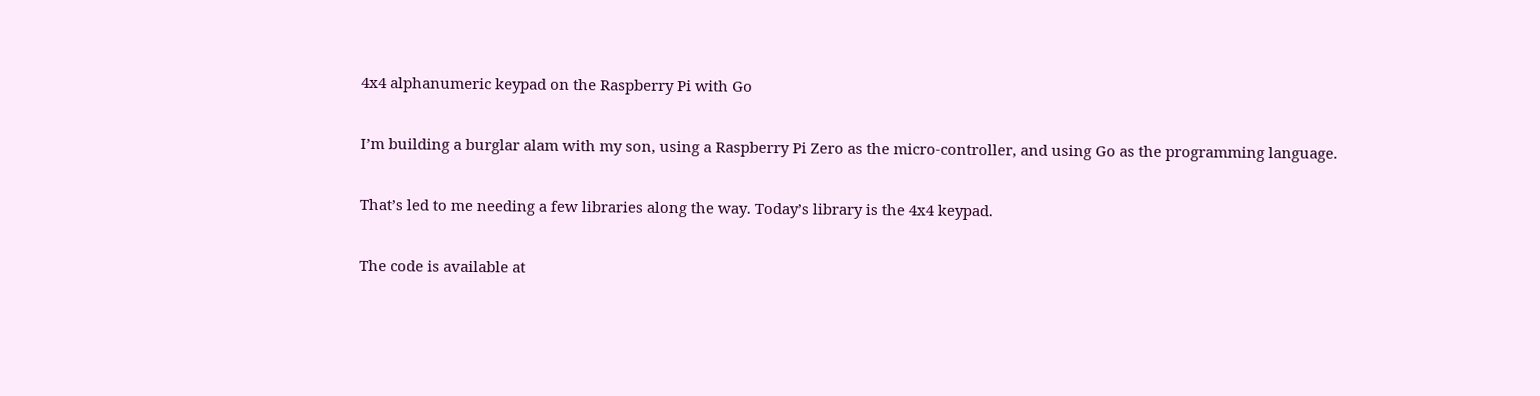4x4 alphanumeric keypad on the Raspberry Pi with Go

I’m building a burglar alam with my son, using a Raspberry Pi Zero as the micro-controller, and using Go as the programming language.

That’s led to me needing a few libraries along the way. Today’s library is the 4x4 keypad.

The code is available at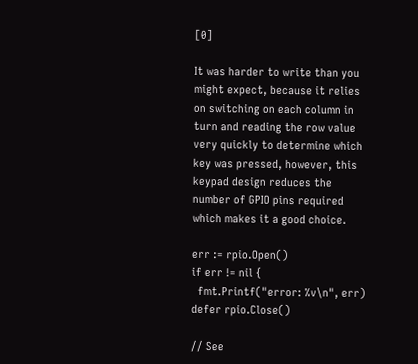[0]

It was harder to write than you might expect, because it relies on switching on each column in turn and reading the row value very quickly to determine which key was pressed, however, this keypad design reduces the number of GPIO pins required which makes it a good choice.

err := rpio.Open()
if err != nil {
  fmt.Printf("error: %v\n", err)
defer rpio.Close()

// See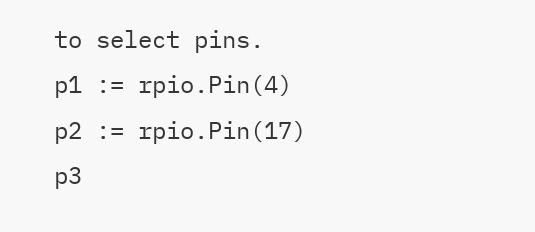to select pins.
p1 := rpio.Pin(4)
p2 := rpio.Pin(17)
p3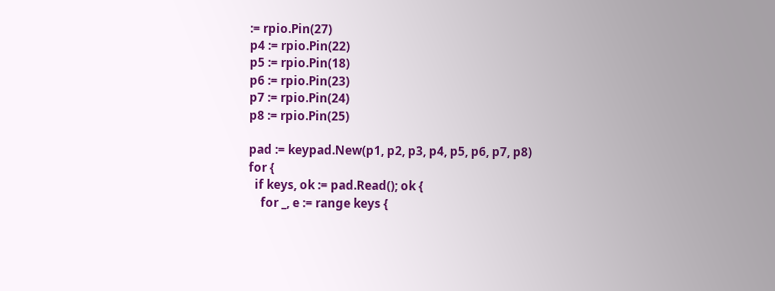:= rpio.Pin(27)
p4 := rpio.Pin(22)
p5 := rpio.Pin(18)
p6 := rpio.Pin(23)
p7 := rpio.Pin(24)
p8 := rpio.Pin(25)

pad := keypad.New(p1, p2, p3, p4, p5, p6, p7, p8)
for {
  if keys, ok := pad.Read(); ok {
    for _, e := range keys {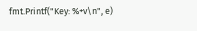fmt.Printf("Key: %+v\n", e)